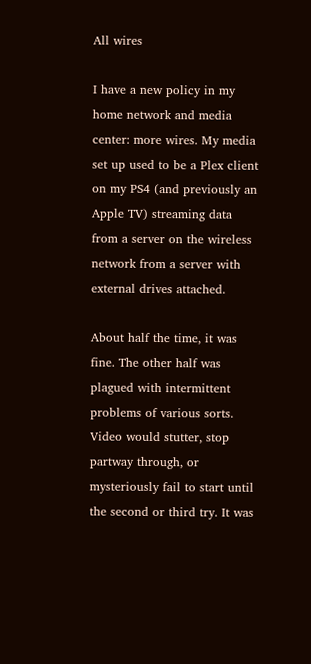All wires

I have a new policy in my home network and media center: more wires. My media set up used to be a Plex client on my PS4 (and previously an Apple TV) streaming data from a server on the wireless network from a server with external drives attached.

About half the time, it was fine. The other half was plagued with intermittent problems of various sorts. Video would stutter, stop partway through, or mysteriously fail to start until the second or third try. It was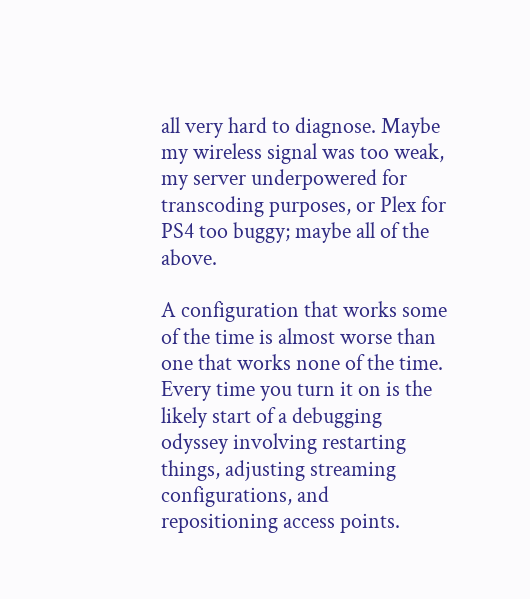all very hard to diagnose. Maybe my wireless signal was too weak, my server underpowered for transcoding purposes, or Plex for PS4 too buggy; maybe all of the above.

A configuration that works some of the time is almost worse than one that works none of the time. Every time you turn it on is the likely start of a debugging odyssey involving restarting things, adjusting streaming configurations, and repositioning access points.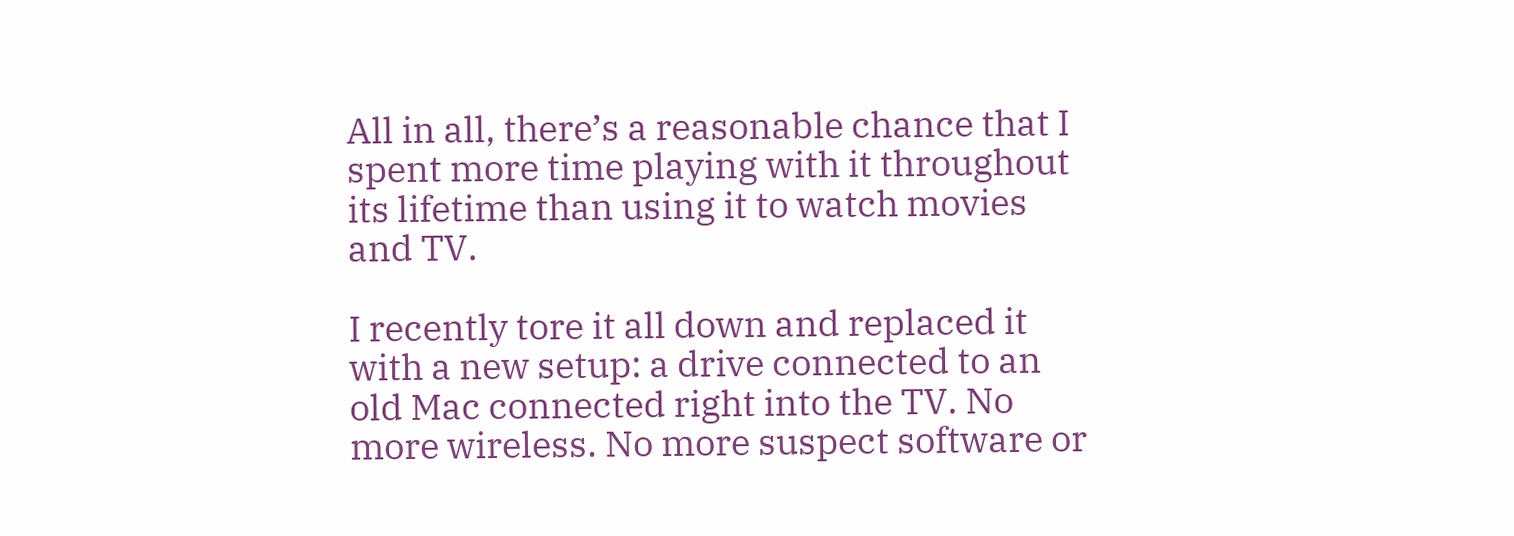All in all, there’s a reasonable chance that I spent more time playing with it throughout its lifetime than using it to watch movies and TV.

I recently tore it all down and replaced it with a new setup: a drive connected to an old Mac connected right into the TV. No more wireless. No more suspect software or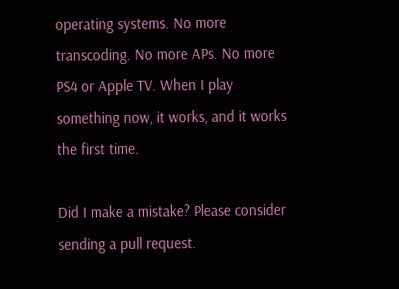operating systems. No more transcoding. No more APs. No more PS4 or Apple TV. When I play something now, it works, and it works the first time.

Did I make a mistake? Please consider sending a pull request.